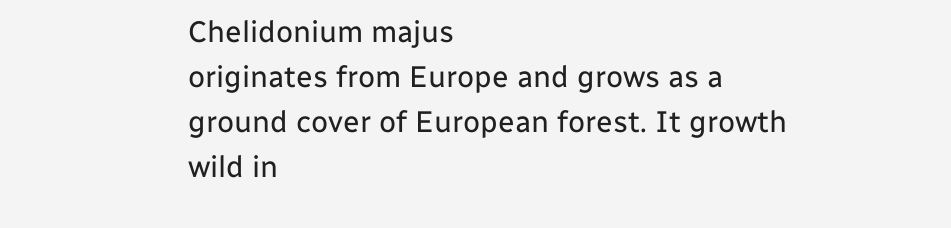Chelidonium majus
originates from Europe and grows as a ground cover of European forest. It growth wild in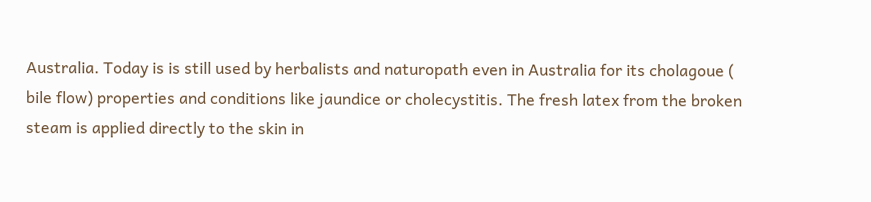Australia. Today is is still used by herbalists and naturopath even in Australia for its cholagoue ( bile flow) properties and conditions like jaundice or cholecystitis. The fresh latex from the broken steam is applied directly to the skin in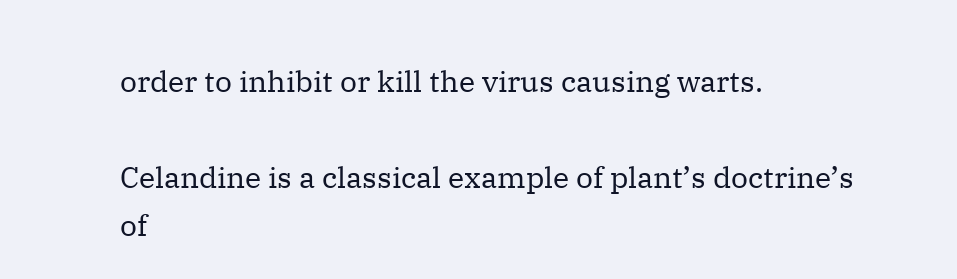order to inhibit or kill the virus causing warts.

Celandine is a classical example of plant’s doctrine’s of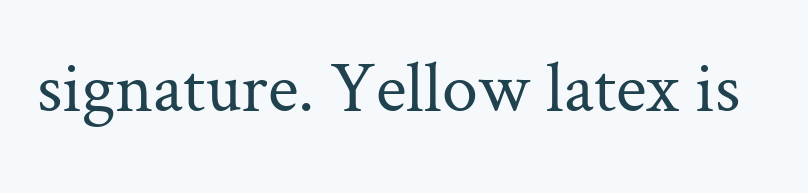signature. Yellow latex is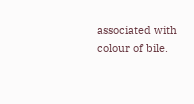associated with colour of bile.